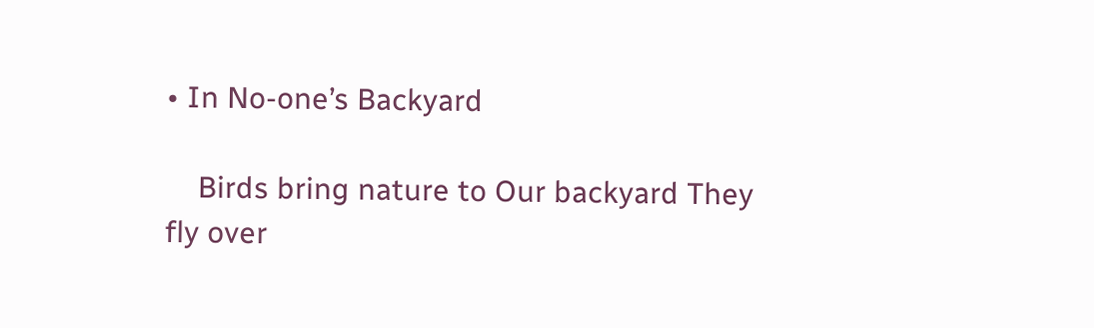• In No-one’s Backyard

    Birds bring nature to Our backyard They fly over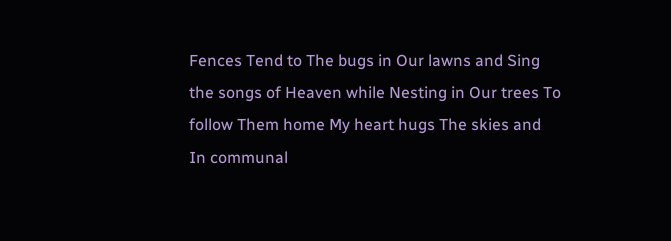Fences Tend to The bugs in Our lawns and Sing the songs of Heaven while Nesting in Our trees To follow Them home My heart hugs The skies and In communal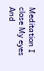Meditation I close My eyes And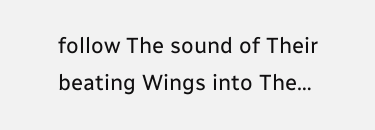follow The sound of Their beating Wings into The…